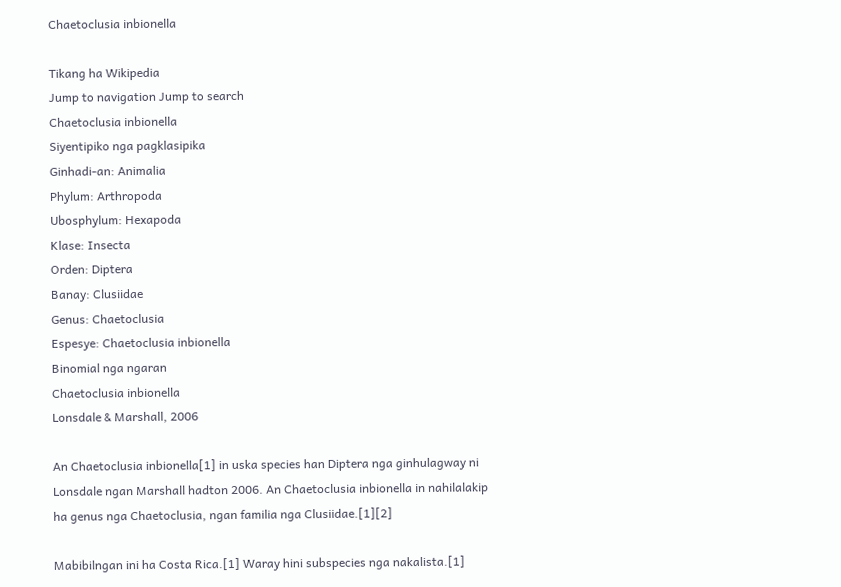Chaetoclusia inbionella

Tikang ha Wikipedia
Jump to navigation Jump to search
Chaetoclusia inbionella
Siyentipiko nga pagklasipika
Ginhadi-an: Animalia
Phylum: Arthropoda
Ubosphylum: Hexapoda
Klase: Insecta
Orden: Diptera
Banay: Clusiidae
Genus: Chaetoclusia
Espesye: Chaetoclusia inbionella
Binomial nga ngaran
Chaetoclusia inbionella
Lonsdale & Marshall, 2006

An Chaetoclusia inbionella[1] in uska species han Diptera nga ginhulagway ni Lonsdale ngan Marshall hadton 2006. An Chaetoclusia inbionella in nahilalakip ha genus nga Chaetoclusia, ngan familia nga Clusiidae.[1][2]

Mabibilngan ini ha Costa Rica.[1] Waray hini subspecies nga nakalista.[1]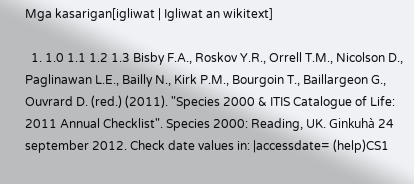Mga kasarigan[igliwat | Igliwat an wikitext]

  1. 1.0 1.1 1.2 1.3 Bisby F.A., Roskov Y.R., Orrell T.M., Nicolson D., Paglinawan L.E., Bailly N., Kirk P.M., Bourgoin T., Baillargeon G., Ouvrard D. (red.) (2011). "Species 2000 & ITIS Catalogue of Life: 2011 Annual Checklist". Species 2000: Reading, UK. Ginkuhà 24 september 2012. Check date values in: |accessdate= (help)CS1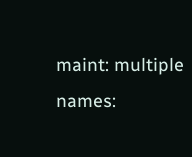maint: multiple names: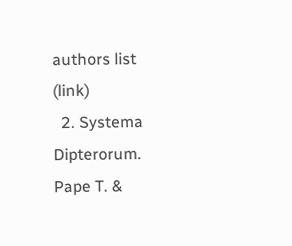authors list (link)
  2. Systema Dipterorum. Pape T. &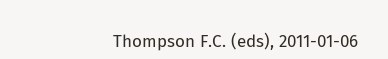Thompson F.C. (eds), 2011-01-06